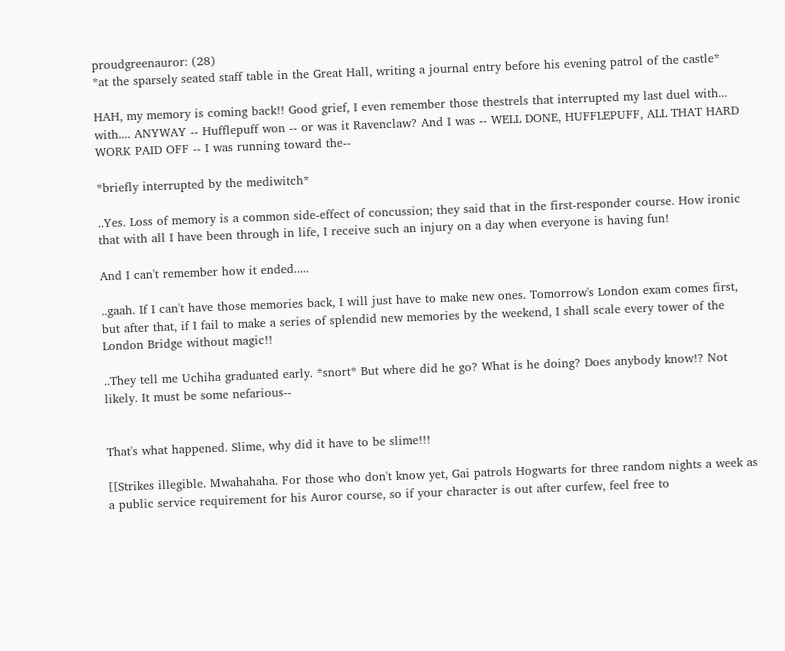proudgreenauror: (28)
*at the sparsely seated staff table in the Great Hall, writing a journal entry before his evening patrol of the castle*

HAH, my memory is coming back!! Good grief, I even remember those thestrels that interrupted my last duel with... with.... ANYWAY -- Hufflepuff won -- or was it Ravenclaw? And I was -- WELL DONE, HUFFLEPUFF, ALL THAT HARD WORK PAID OFF -- I was running toward the--

*briefly interrupted by the mediwitch*

..Yes. Loss of memory is a common side-effect of concussion; they said that in the first-responder course. How ironic that with all I have been through in life, I receive such an injury on a day when everyone is having fun!

And I can't remember how it ended.....

..gaah. If I can't have those memories back, I will just have to make new ones. Tomorrow's London exam comes first, but after that, if I fail to make a series of splendid new memories by the weekend, I shall scale every tower of the London Bridge without magic!!

..They tell me Uchiha graduated early. *snort* But where did he go? What is he doing? Does anybody know!? Not likely. It must be some nefarious--


That's what happened. Slime, why did it have to be slime!!!

[[Strikes illegible. Mwahahaha. For those who don't know yet, Gai patrols Hogwarts for three random nights a week as a public service requirement for his Auror course, so if your character is out after curfew, feel free to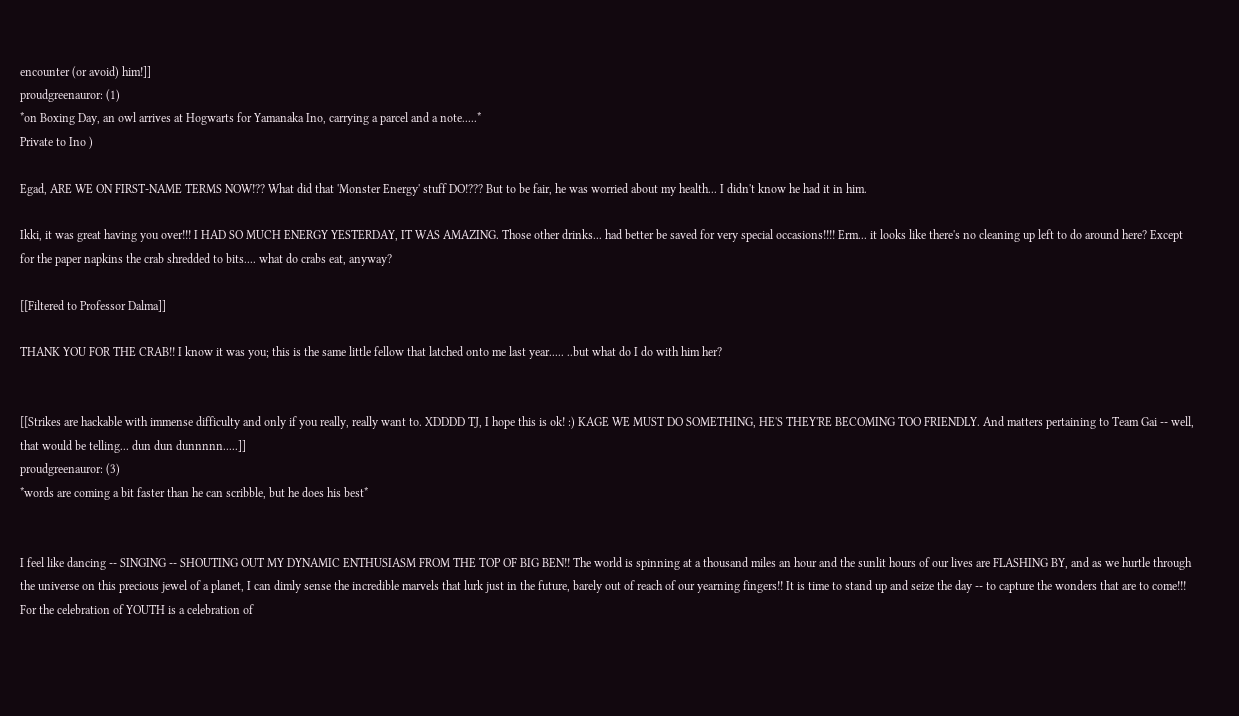encounter (or avoid) him!]]
proudgreenauror: (1)
*on Boxing Day, an owl arrives at Hogwarts for Yamanaka Ino, carrying a parcel and a note.....*
Private to Ino )

Egad, ARE WE ON FIRST-NAME TERMS NOW!?? What did that 'Monster Energy' stuff DO!??? But to be fair, he was worried about my health... I didn't know he had it in him.

Ikki, it was great having you over!!! I HAD SO MUCH ENERGY YESTERDAY, IT WAS AMAZING. Those other drinks... had better be saved for very special occasions!!!! Erm... it looks like there's no cleaning up left to do around here? Except for the paper napkins the crab shredded to bits.... what do crabs eat, anyway?

[[Filtered to Professor Dalma]]

THANK YOU FOR THE CRAB!! I know it was you; this is the same little fellow that latched onto me last year..... ..but what do I do with him her?


[[Strikes are hackable with immense difficulty and only if you really, really want to. XDDDD TJ, I hope this is ok! :) KAGE WE MUST DO SOMETHING, HE'S THEY'RE BECOMING TOO FRIENDLY. And matters pertaining to Team Gai -- well, that would be telling... dun dun dunnnnn.....]]
proudgreenauror: (3)
*words are coming a bit faster than he can scribble, but he does his best*


I feel like dancing -- SINGING -- SHOUTING OUT MY DYNAMIC ENTHUSIASM FROM THE TOP OF BIG BEN!! The world is spinning at a thousand miles an hour and the sunlit hours of our lives are FLASHING BY, and as we hurtle through the universe on this precious jewel of a planet, I can dimly sense the incredible marvels that lurk just in the future, barely out of reach of our yearning fingers!! It is time to stand up and seize the day -- to capture the wonders that are to come!!! For the celebration of YOUTH is a celebration of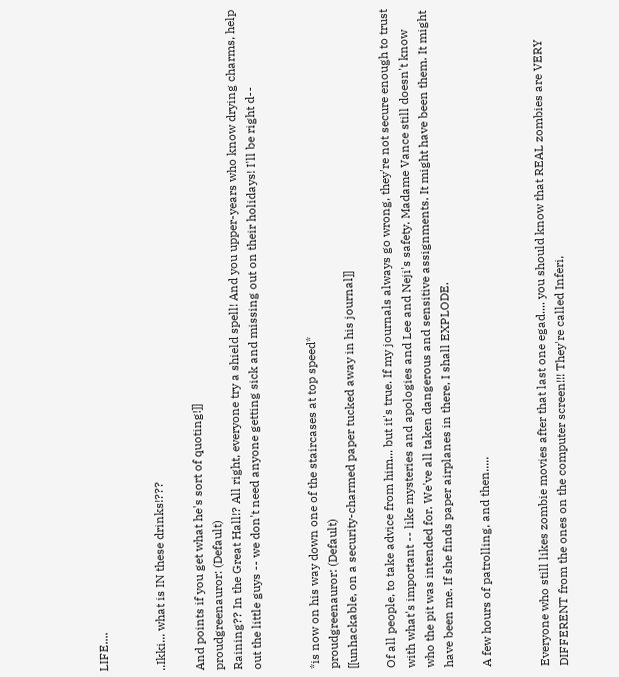LIFE....


..Ikki... what is IN these drinks!???

And points if you get what he's sort of quoting!]]
proudgreenauror: (Default)
Raining?? In the Great Hall!? All right, everyone try a shield spell! And you upper-years who know drying charms, help out the little guys -- we don't need anyone getting sick and missing out on their holidays! I'll be right d--


*is now on his way down one of the staircases at top speed*
proudgreenauror: (Default)
[[unhackable, on a security-charmed paper tucked away in his journal]]

Of all people, to take advice from him... but it's true. If my journals always go wrong, they're not secure enough to trust with what's important -- like mysteries and apologies and Lee and Neji's safety. Madame Vance still doesn't know who the pit was intended for. We've all taken dangerous and sensitive assignments. It might have been them. It might have been me. If she finds paper airplanes in there, I shall EXPLODE.

A few hours of patrolling, and then.....


Everyone who still likes zombie movies after that last one egad.... you should know that REAL zombies are VERY DIFFERENT from the ones on the computer screen!!! They're called Inferi,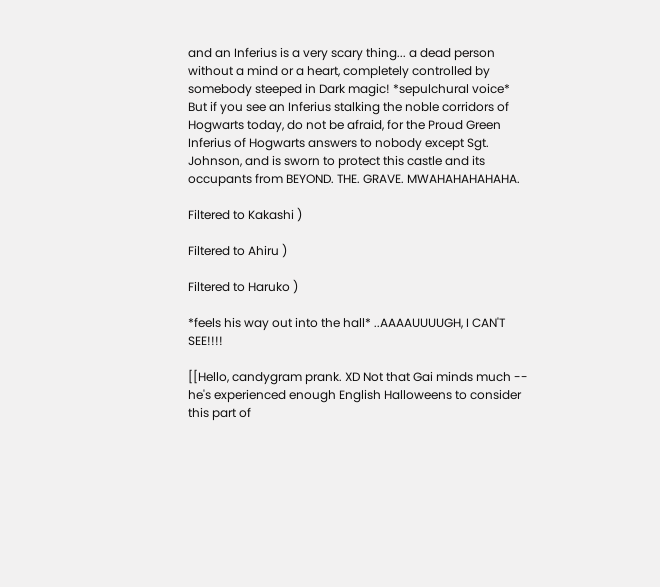and an Inferius is a very scary thing... a dead person without a mind or a heart, completely controlled by somebody steeped in Dark magic! *sepulchural voice* But if you see an Inferius stalking the noble corridors of Hogwarts today, do not be afraid, for the Proud Green Inferius of Hogwarts answers to nobody except Sgt. Johnson, and is sworn to protect this castle and its occupants from BEYOND. THE. GRAVE. MWAHAHAHAHAHA.

Filtered to Kakashi )

Filtered to Ahiru )

Filtered to Haruko )

*feels his way out into the hall* ..AAAAUUUUGH, I CAN'T SEE!!!!

[[Hello, candygram prank. XD Not that Gai minds much -- he's experienced enough English Halloweens to consider this part of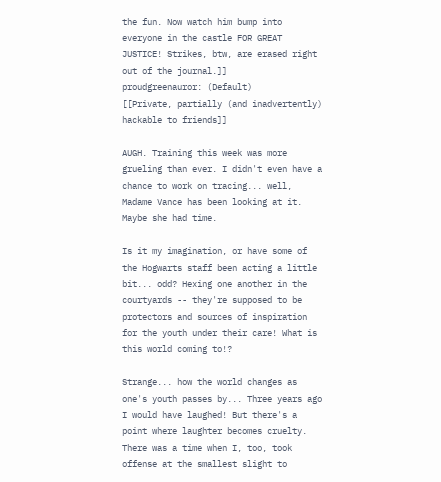the fun. Now watch him bump into everyone in the castle FOR GREAT JUSTICE! Strikes, btw, are erased right out of the journal.]]
proudgreenauror: (Default)
[[Private, partially (and inadvertently) hackable to friends]]

AUGH. Training this week was more grueling than ever. I didn't even have a chance to work on tracing... well, Madame Vance has been looking at it. Maybe she had time.

Is it my imagination, or have some of the Hogwarts staff been acting a little bit... odd? Hexing one another in the courtyards -- they're supposed to be protectors and sources of inspiration for the youth under their care! What is this world coming to!?

Strange... how the world changes as one's youth passes by... Three years ago I would have laughed! But there's a point where laughter becomes cruelty. There was a time when I, too, took offense at the smallest slight to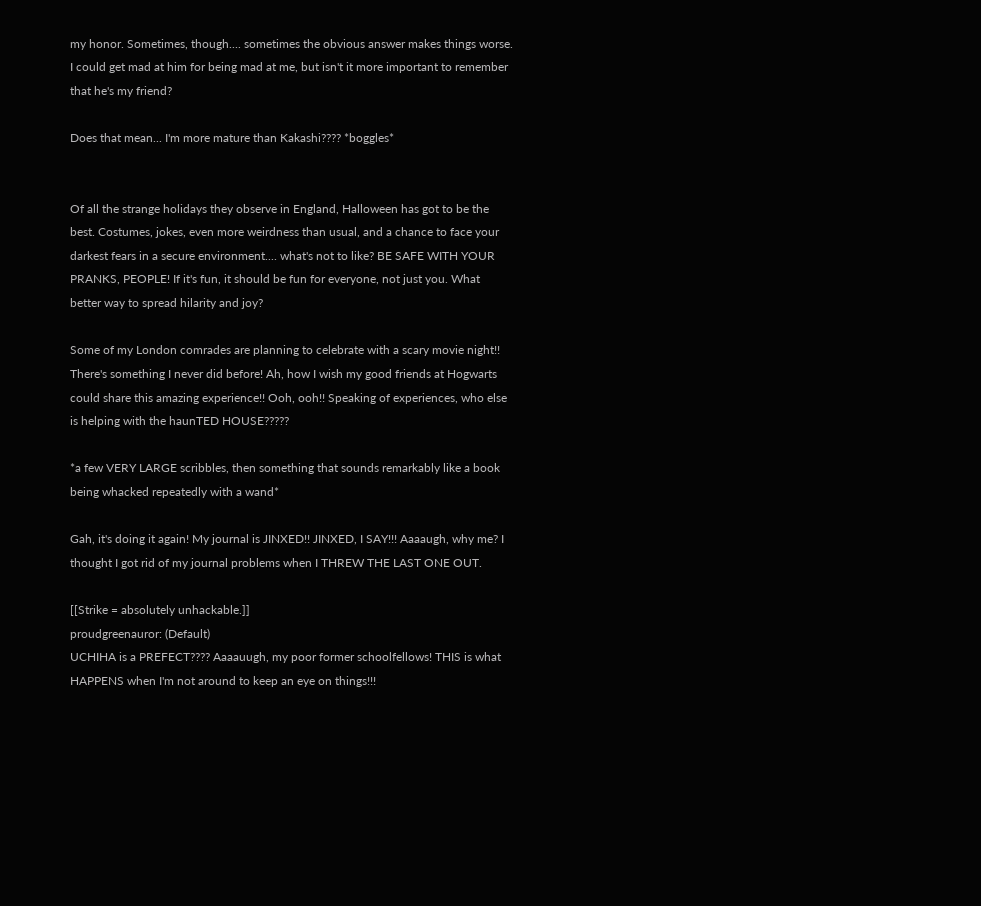my honor. Sometimes, though.... sometimes the obvious answer makes things worse. I could get mad at him for being mad at me, but isn't it more important to remember that he's my friend?

Does that mean... I'm more mature than Kakashi???? *boggles*


Of all the strange holidays they observe in England, Halloween has got to be the best. Costumes, jokes, even more weirdness than usual, and a chance to face your darkest fears in a secure environment.... what's not to like? BE SAFE WITH YOUR PRANKS, PEOPLE! If it's fun, it should be fun for everyone, not just you. What better way to spread hilarity and joy?

Some of my London comrades are planning to celebrate with a scary movie night!! There's something I never did before! Ah, how I wish my good friends at Hogwarts could share this amazing experience!! Ooh, ooh!! Speaking of experiences, who else is helping with the haunTED HOUSE?????

*a few VERY LARGE scribbles, then something that sounds remarkably like a book being whacked repeatedly with a wand*

Gah, it's doing it again! My journal is JINXED!! JINXED, I SAY!!! Aaaaugh, why me? I thought I got rid of my journal problems when I THREW THE LAST ONE OUT.

[[Strike = absolutely unhackable.]]
proudgreenauror: (Default)
UCHIHA is a PREFECT???? Aaaauugh, my poor former schoolfellows! THIS is what HAPPENS when I'm not around to keep an eye on things!!!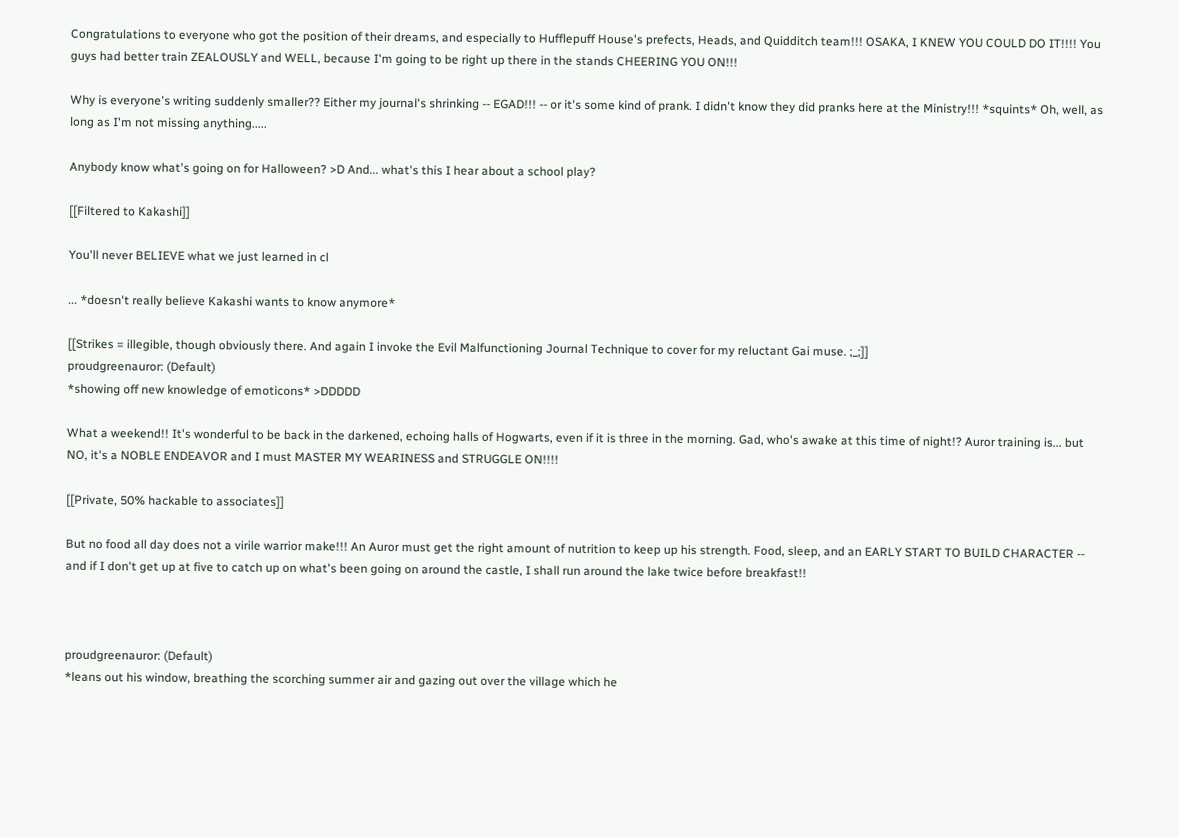Congratulations to everyone who got the position of their dreams, and especially to Hufflepuff House's prefects, Heads, and Quidditch team!!! OSAKA, I KNEW YOU COULD DO IT!!!! You guys had better train ZEALOUSLY and WELL, because I'm going to be right up there in the stands CHEERING YOU ON!!!

Why is everyone's writing suddenly smaller?? Either my journal's shrinking -- EGAD!!! -- or it's some kind of prank. I didn't know they did pranks here at the Ministry!!! *squints* Oh, well, as long as I'm not missing anything.....

Anybody know what's going on for Halloween? >D And... what's this I hear about a school play?

[[Filtered to Kakashi]]

You'll never BELIEVE what we just learned in cl

... *doesn't really believe Kakashi wants to know anymore*

[[Strikes = illegible, though obviously there. And again I invoke the Evil Malfunctioning Journal Technique to cover for my reluctant Gai muse. ;_;]]
proudgreenauror: (Default)
*showing off new knowledge of emoticons* >DDDDD

What a weekend!! It's wonderful to be back in the darkened, echoing halls of Hogwarts, even if it is three in the morning. Gad, who's awake at this time of night!? Auror training is... but NO, it's a NOBLE ENDEAVOR and I must MASTER MY WEARINESS and STRUGGLE ON!!!!

[[Private, 50% hackable to associates]]

But no food all day does not a virile warrior make!!! An Auror must get the right amount of nutrition to keep up his strength. Food, sleep, and an EARLY START TO BUILD CHARACTER -- and if I don't get up at five to catch up on what's been going on around the castle, I shall run around the lake twice before breakfast!!



proudgreenauror: (Default)
*leans out his window, breathing the scorching summer air and gazing out over the village which he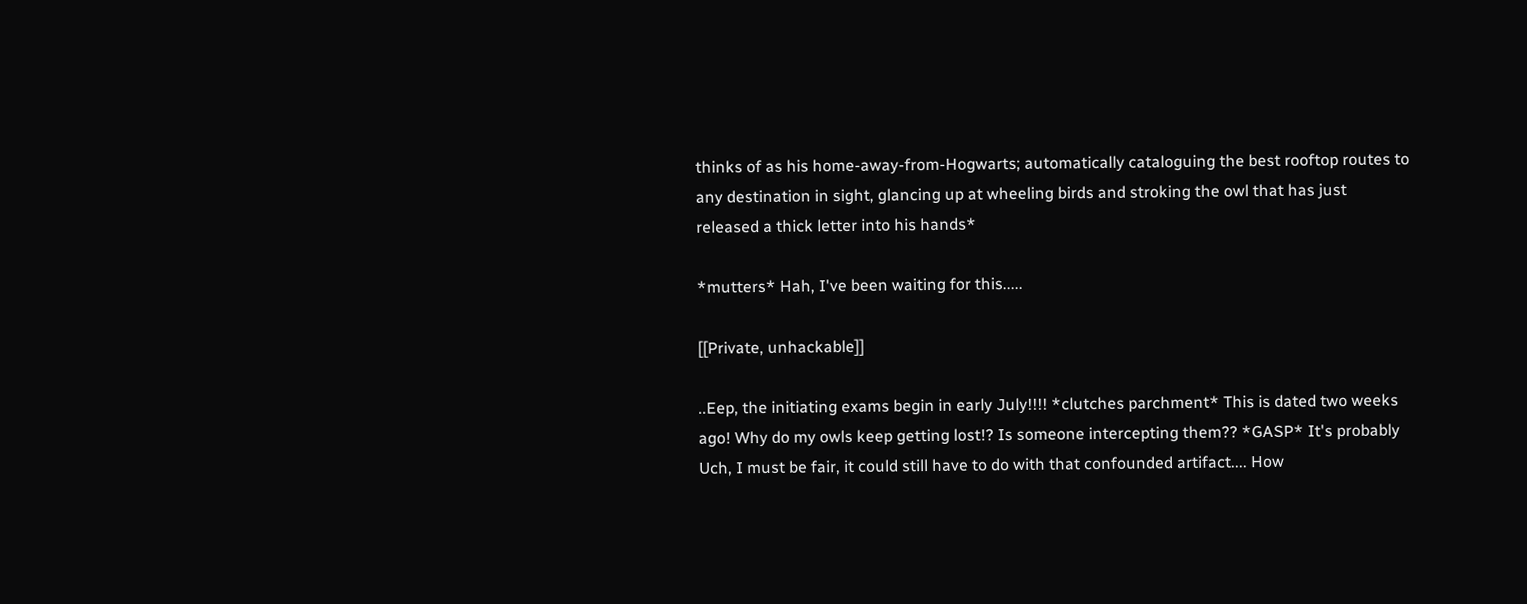thinks of as his home-away-from-Hogwarts; automatically cataloguing the best rooftop routes to any destination in sight, glancing up at wheeling birds and stroking the owl that has just released a thick letter into his hands*

*mutters* Hah, I've been waiting for this.....

[[Private, unhackable]]

..Eep, the initiating exams begin in early July!!!! *clutches parchment* This is dated two weeks ago! Why do my owls keep getting lost!? Is someone intercepting them?? *GASP* It's probably Uch, I must be fair, it could still have to do with that confounded artifact.... How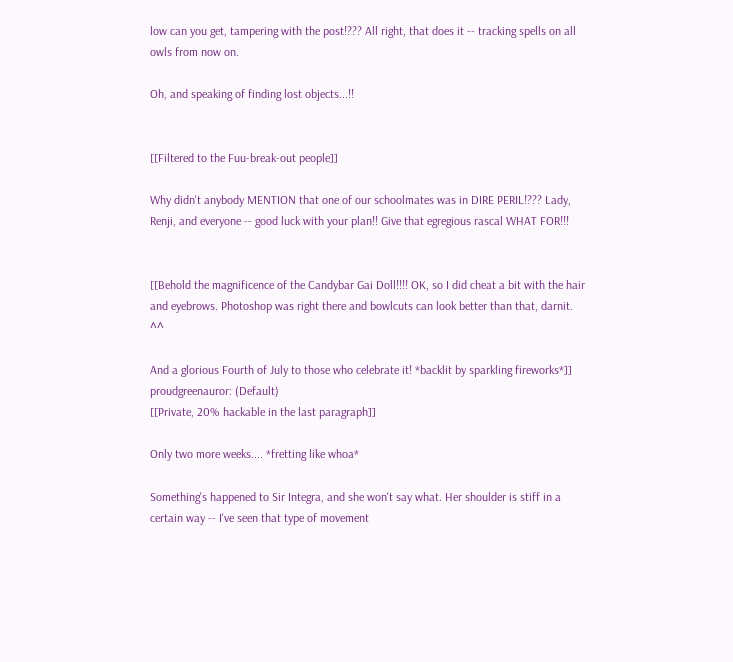low can you get, tampering with the post!??? All right, that does it -- tracking spells on all owls from now on.

Oh, and speaking of finding lost objects...!!


[[Filtered to the Fuu-break-out people]]

Why didn't anybody MENTION that one of our schoolmates was in DIRE PERIL!??? Lady, Renji, and everyone -- good luck with your plan!! Give that egregious rascal WHAT FOR!!!


[[Behold the magnificence of the Candybar Gai Doll!!!! OK, so I did cheat a bit with the hair and eyebrows. Photoshop was right there and bowlcuts can look better than that, darnit. ^^

And a glorious Fourth of July to those who celebrate it! *backlit by sparkling fireworks*]]
proudgreenauror: (Default)
[[Private, 20% hackable in the last paragraph]]

Only two more weeks.... *fretting like whoa*

Something's happened to Sir Integra, and she won't say what. Her shoulder is stiff in a certain way -- I've seen that type of movement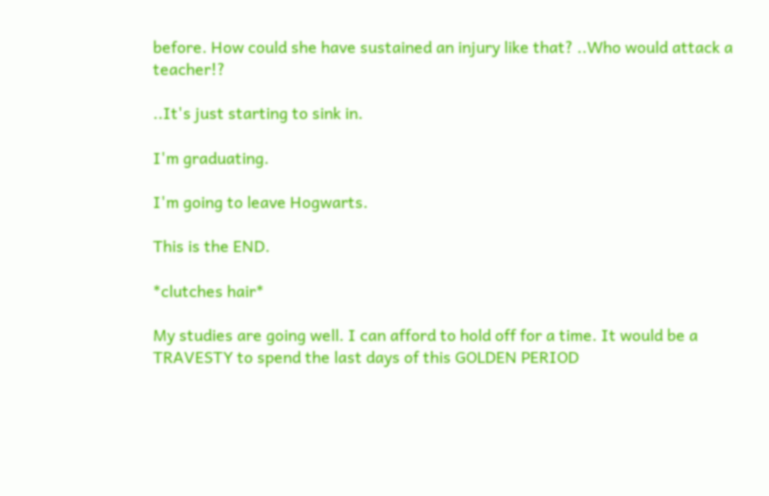before. How could she have sustained an injury like that? ..Who would attack a teacher!?

..It's just starting to sink in.

I'm graduating.

I'm going to leave Hogwarts.

This is the END.

*clutches hair*

My studies are going well. I can afford to hold off for a time. It would be a TRAVESTY to spend the last days of this GOLDEN PERIOD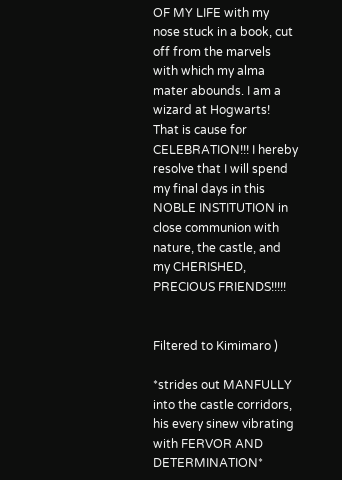OF MY LIFE with my nose stuck in a book, cut off from the marvels with which my alma mater abounds. I am a wizard at Hogwarts! That is cause for CELEBRATION!!! I hereby resolve that I will spend my final days in this NOBLE INSTITUTION in close communion with nature, the castle, and my CHERISHED, PRECIOUS FRIENDS!!!!!


Filtered to Kimimaro )

*strides out MANFULLY into the castle corridors, his every sinew vibrating with FERVOR AND DETERMINATION*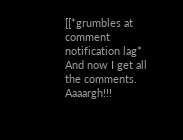[[*grumbles at comment notification lag* And now I get all the comments. Aaaargh!!!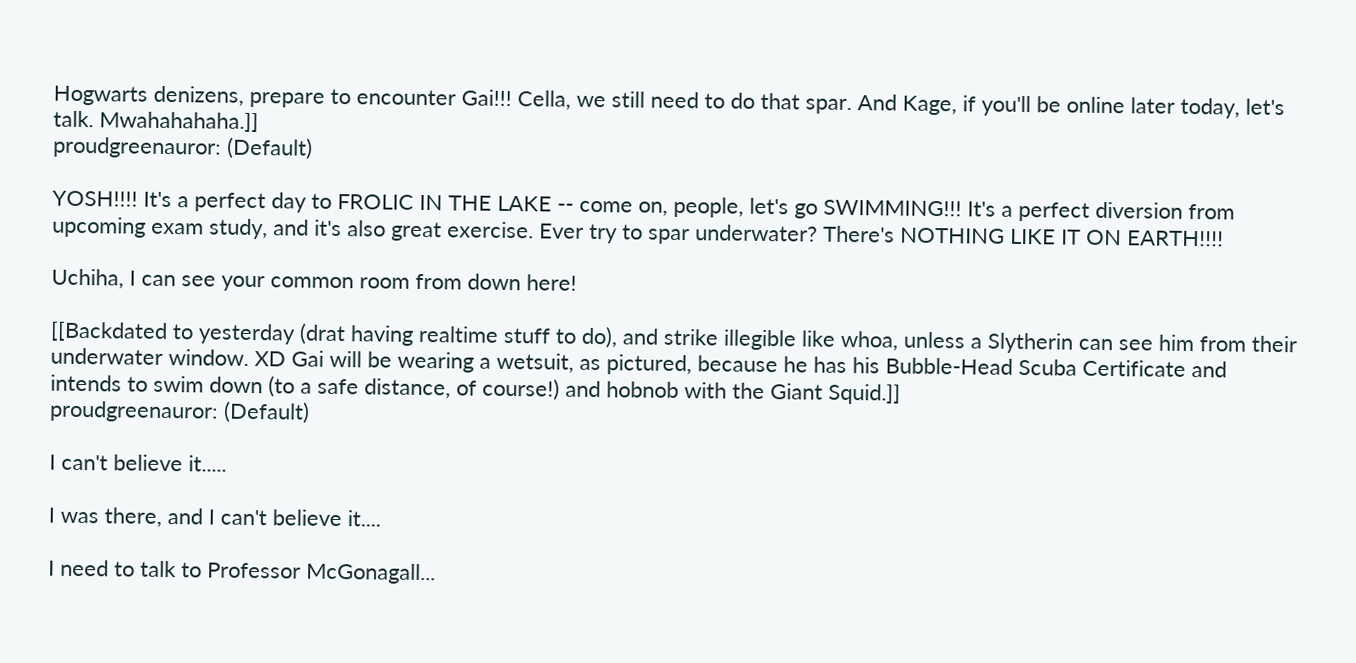Hogwarts denizens, prepare to encounter Gai!!! Cella, we still need to do that spar. And Kage, if you'll be online later today, let's talk. Mwahahahaha.]]
proudgreenauror: (Default)

YOSH!!!! It's a perfect day to FROLIC IN THE LAKE -- come on, people, let's go SWIMMING!!! It's a perfect diversion from upcoming exam study, and it's also great exercise. Ever try to spar underwater? There's NOTHING LIKE IT ON EARTH!!!!

Uchiha, I can see your common room from down here!

[[Backdated to yesterday (drat having realtime stuff to do), and strike illegible like whoa, unless a Slytherin can see him from their underwater window. XD Gai will be wearing a wetsuit, as pictured, because he has his Bubble-Head Scuba Certificate and intends to swim down (to a safe distance, of course!) and hobnob with the Giant Squid.]]
proudgreenauror: (Default)

I can't believe it.....

I was there, and I can't believe it....

I need to talk to Professor McGonagall...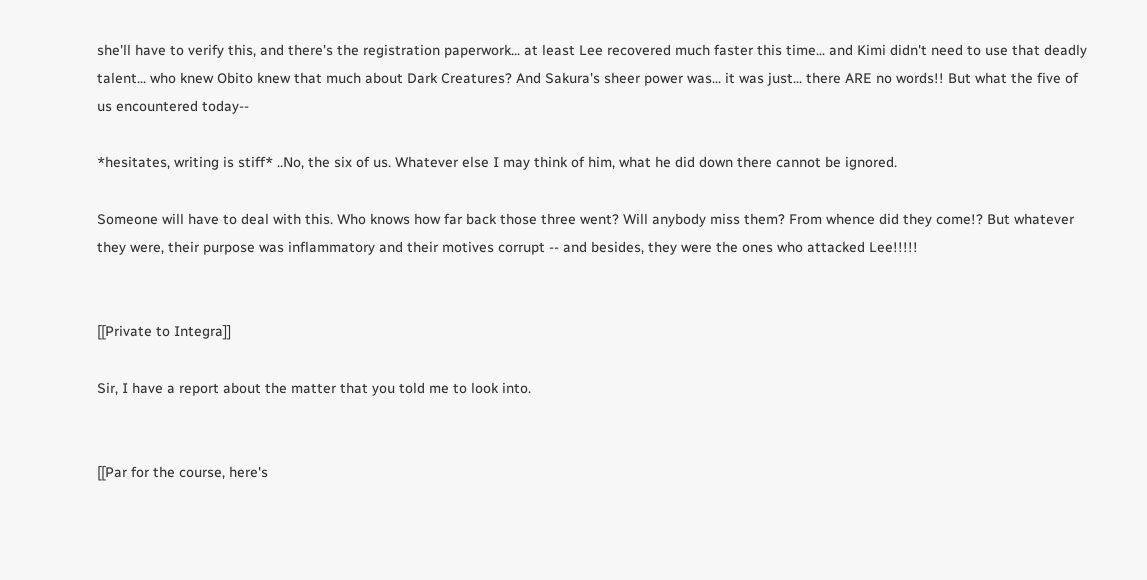she'll have to verify this, and there's the registration paperwork... at least Lee recovered much faster this time... and Kimi didn't need to use that deadly talent... who knew Obito knew that much about Dark Creatures? And Sakura's sheer power was... it was just... there ARE no words!! But what the five of us encountered today--

*hesitates, writing is stiff* ..No, the six of us. Whatever else I may think of him, what he did down there cannot be ignored.

Someone will have to deal with this. Who knows how far back those three went? Will anybody miss them? From whence did they come!? But whatever they were, their purpose was inflammatory and their motives corrupt -- and besides, they were the ones who attacked Lee!!!!!


[[Private to Integra]]

Sir, I have a report about the matter that you told me to look into.


[[Par for the course, here's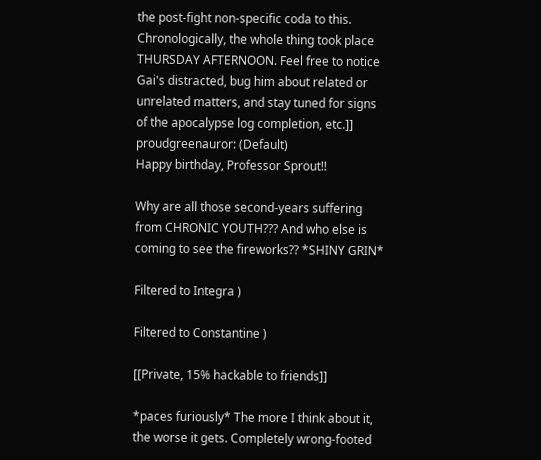the post-fight non-specific coda to this. Chronologically, the whole thing took place THURSDAY AFTERNOON. Feel free to notice Gai's distracted, bug him about related or unrelated matters, and stay tuned for signs of the apocalypse log completion, etc.]]
proudgreenauror: (Default)
Happy birthday, Professor Sprout!!

Why are all those second-years suffering from CHRONIC YOUTH??? And who else is coming to see the fireworks?? *SHINY GRIN*

Filtered to Integra )

Filtered to Constantine )

[[Private, 15% hackable to friends]]

*paces furiously* The more I think about it, the worse it gets. Completely wrong-footed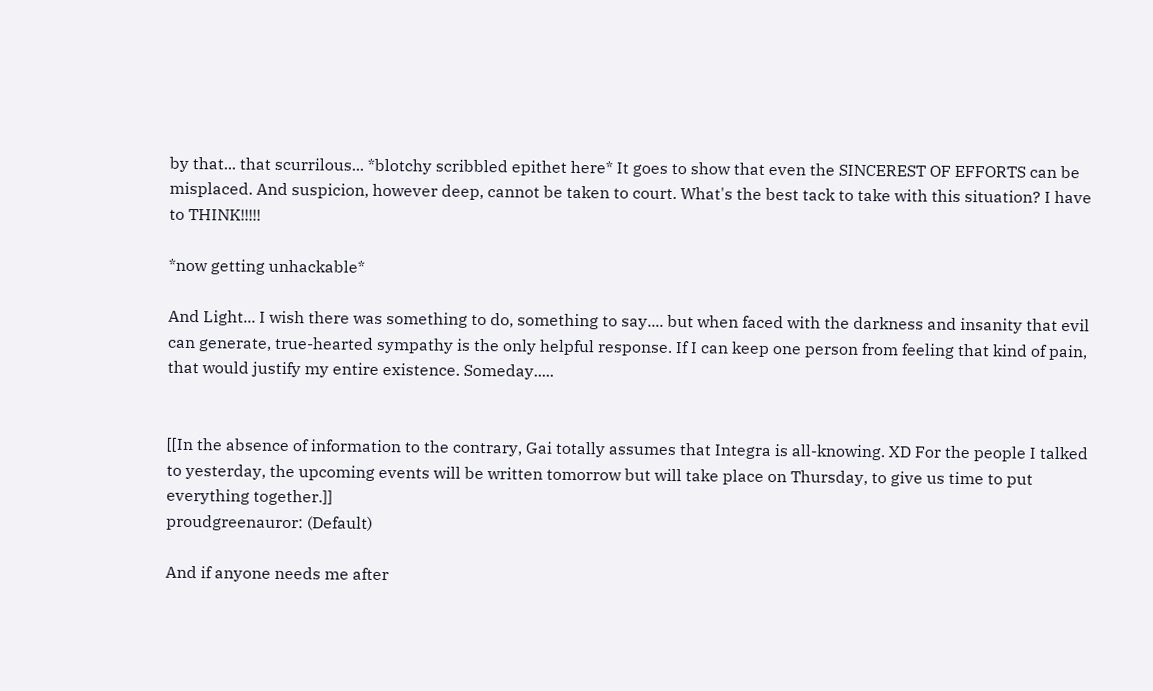by that... that scurrilous... *blotchy scribbled epithet here* It goes to show that even the SINCEREST OF EFFORTS can be misplaced. And suspicion, however deep, cannot be taken to court. What's the best tack to take with this situation? I have to THINK!!!!!

*now getting unhackable*

And Light... I wish there was something to do, something to say.... but when faced with the darkness and insanity that evil can generate, true-hearted sympathy is the only helpful response. If I can keep one person from feeling that kind of pain, that would justify my entire existence. Someday.....


[[In the absence of information to the contrary, Gai totally assumes that Integra is all-knowing. XD For the people I talked to yesterday, the upcoming events will be written tomorrow but will take place on Thursday, to give us time to put everything together.]]
proudgreenauror: (Default)

And if anyone needs me after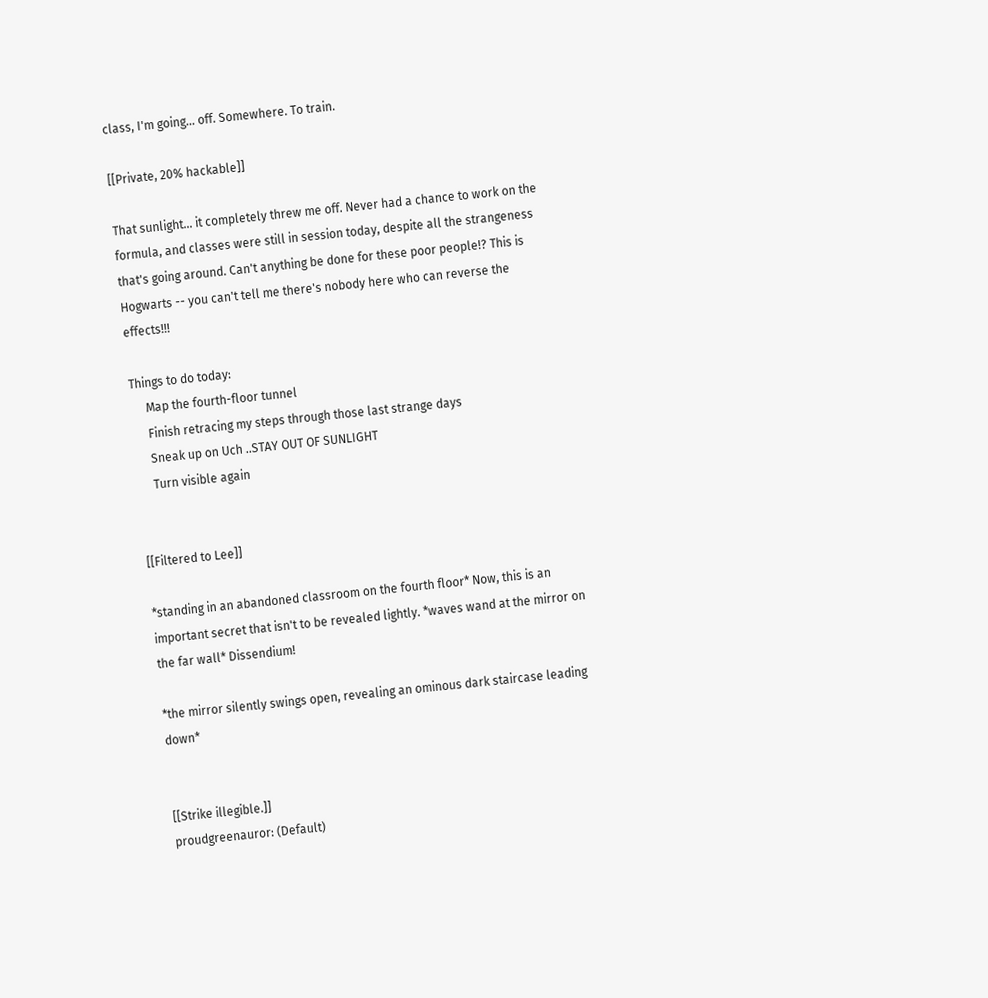class, I'm going... off. Somewhere. To train.

[[Private, 20% hackable]]

That sunlight... it completely threw me off. Never had a chance to work on the formula, and classes were still in session today, despite all the strangeness that's going around. Can't anything be done for these poor people!? This is Hogwarts -- you can't tell me there's nobody here who can reverse the effects!!!

Things to do today:
     Map the fourth-floor tunnel
     Finish retracing my steps through those last strange days
     Sneak up on Uch ..STAY OUT OF SUNLIGHT
     Turn visible again


[[Filtered to Lee]]

*standing in an abandoned classroom on the fourth floor* Now, this is an important secret that isn't to be revealed lightly. *waves wand at the mirror on the far wall* Dissendium!

*the mirror silently swings open, revealing an ominous dark staircase leading down*


[[Strike illegible.]]
proudgreenauror: (Default)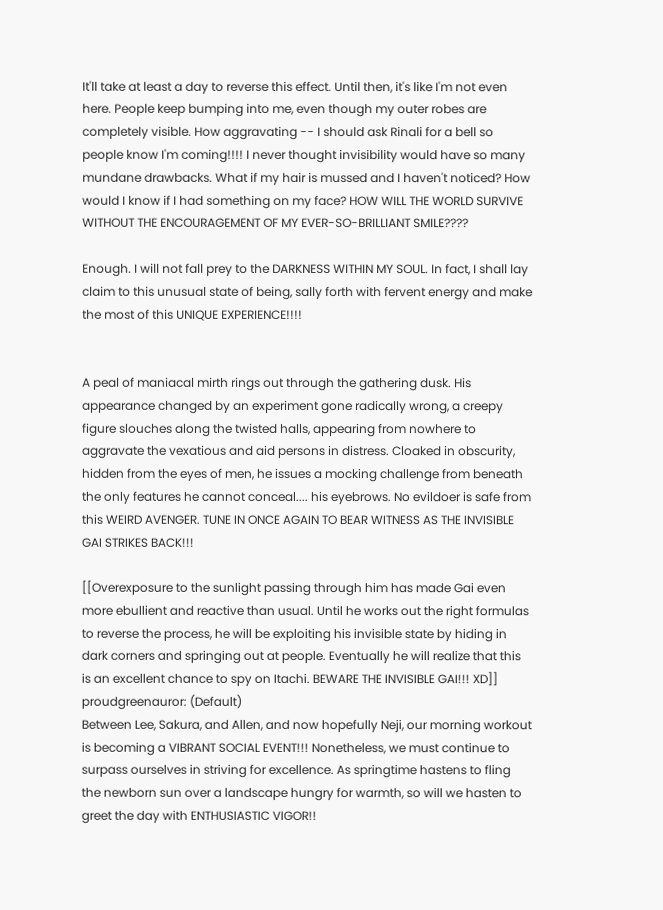It'll take at least a day to reverse this effect. Until then, it's like I'm not even here. People keep bumping into me, even though my outer robes are completely visible. How aggravating -- I should ask Rinali for a bell so people know I'm coming!!!! I never thought invisibility would have so many mundane drawbacks. What if my hair is mussed and I haven't noticed? How would I know if I had something on my face? HOW WILL THE WORLD SURVIVE WITHOUT THE ENCOURAGEMENT OF MY EVER-SO-BRILLIANT SMILE????

Enough. I will not fall prey to the DARKNESS WITHIN MY SOUL. In fact, I shall lay claim to this unusual state of being, sally forth with fervent energy and make the most of this UNIQUE EXPERIENCE!!!!


A peal of maniacal mirth rings out through the gathering dusk. His appearance changed by an experiment gone radically wrong, a creepy figure slouches along the twisted halls, appearing from nowhere to aggravate the vexatious and aid persons in distress. Cloaked in obscurity, hidden from the eyes of men, he issues a mocking challenge from beneath the only features he cannot conceal.... his eyebrows. No evildoer is safe from this WEIRD AVENGER. TUNE IN ONCE AGAIN TO BEAR WITNESS AS THE INVISIBLE GAI STRIKES BACK!!!

[[Overexposure to the sunlight passing through him has made Gai even more ebullient and reactive than usual. Until he works out the right formulas to reverse the process, he will be exploiting his invisible state by hiding in dark corners and springing out at people. Eventually he will realize that this is an excellent chance to spy on Itachi. BEWARE THE INVISIBLE GAI!!! XD]]
proudgreenauror: (Default)
Between Lee, Sakura, and Allen, and now hopefully Neji, our morning workout is becoming a VIBRANT SOCIAL EVENT!!! Nonetheless, we must continue to surpass ourselves in striving for excellence. As springtime hastens to fling the newborn sun over a landscape hungry for warmth, so will we hasten to greet the day with ENTHUSIASTIC VIGOR!!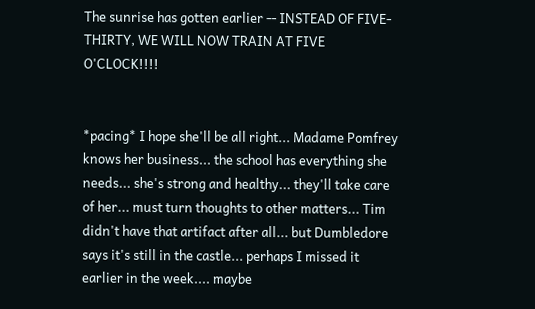The sunrise has gotten earlier -- INSTEAD OF FIVE-THIRTY, WE WILL NOW TRAIN AT FIVE O'CLOCK!!!!


*pacing* I hope she'll be all right... Madame Pomfrey knows her business... the school has everything she needs... she's strong and healthy... they'll take care of her... must turn thoughts to other matters... Tim didn't have that artifact after all... but Dumbledore says it's still in the castle... perhaps I missed it earlier in the week.... maybe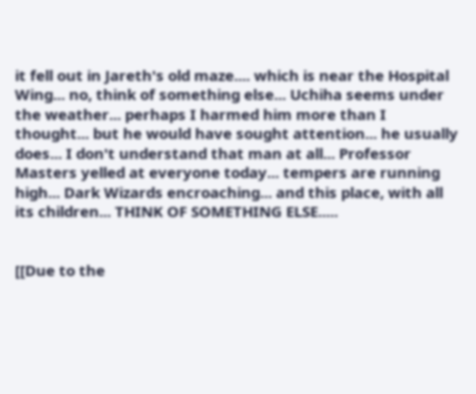it fell out in Jareth's old maze.... which is near the Hospital Wing... no, think of something else... Uchiha seems under the weather... perhaps I harmed him more than I thought... but he would have sought attention... he usually does... I don't understand that man at all... Professor Masters yelled at everyone today... tempers are running high... Dark Wizards encroaching... and this place, with all its children... THINK OF SOMETHING ELSE.....


[[Due to the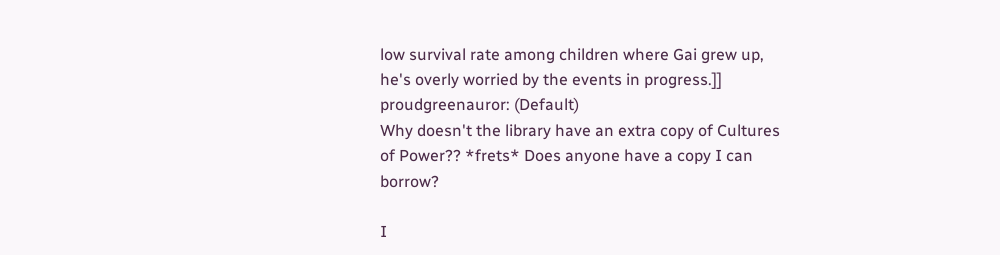low survival rate among children where Gai grew up, he's overly worried by the events in progress.]]
proudgreenauror: (Default)
Why doesn't the library have an extra copy of Cultures of Power?? *frets* Does anyone have a copy I can borrow?

I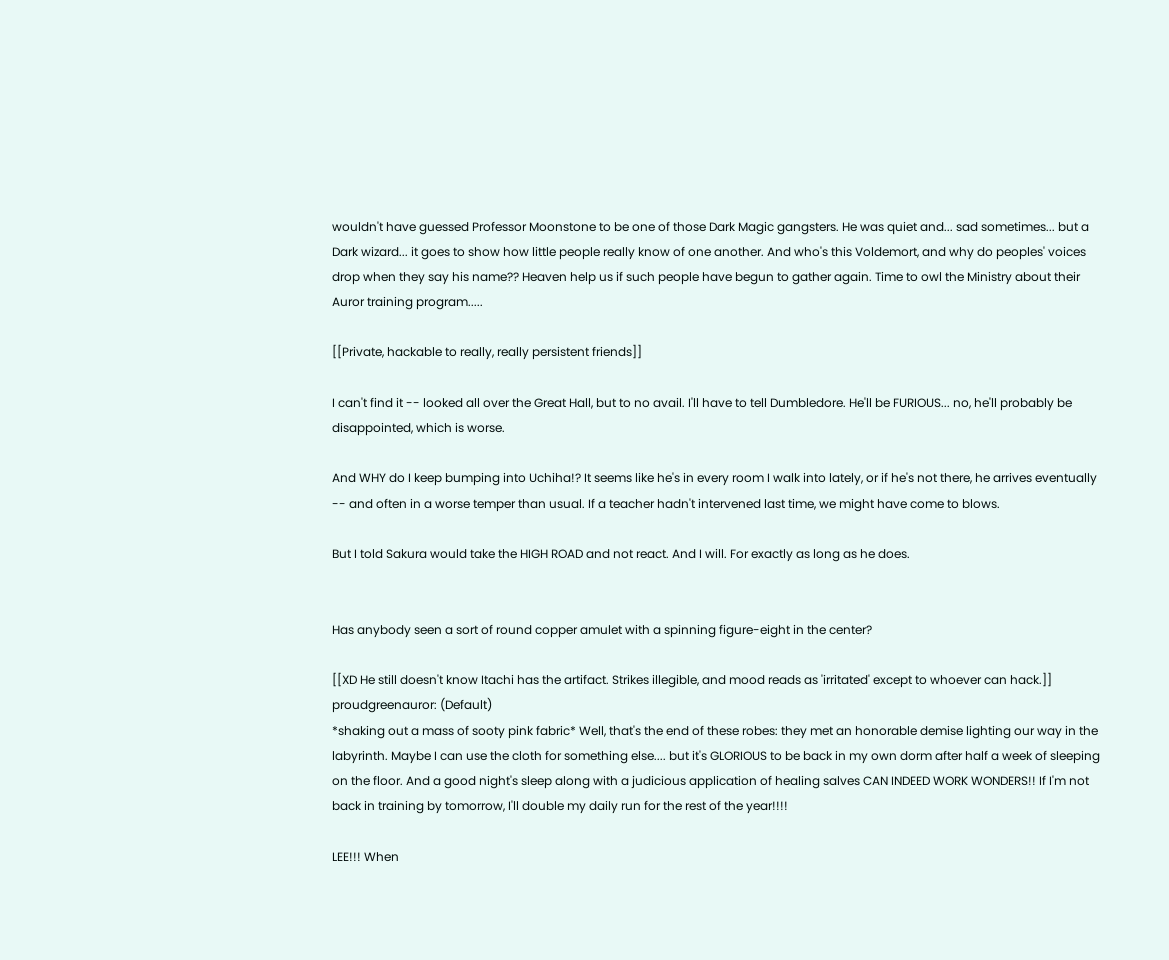wouldn't have guessed Professor Moonstone to be one of those Dark Magic gangsters. He was quiet and... sad sometimes... but a Dark wizard... it goes to show how little people really know of one another. And who's this Voldemort, and why do peoples' voices drop when they say his name?? Heaven help us if such people have begun to gather again. Time to owl the Ministry about their Auror training program.....

[[Private, hackable to really, really persistent friends]]

I can't find it -- looked all over the Great Hall, but to no avail. I'll have to tell Dumbledore. He'll be FURIOUS... no, he'll probably be disappointed, which is worse.

And WHY do I keep bumping into Uchiha!? It seems like he's in every room I walk into lately, or if he's not there, he arrives eventually -- and often in a worse temper than usual. If a teacher hadn't intervened last time, we might have come to blows.

But I told Sakura would take the HIGH ROAD and not react. And I will. For exactly as long as he does.


Has anybody seen a sort of round copper amulet with a spinning figure-eight in the center?

[[XD He still doesn't know Itachi has the artifact. Strikes illegible, and mood reads as 'irritated' except to whoever can hack.]]
proudgreenauror: (Default)
*shaking out a mass of sooty pink fabric* Well, that's the end of these robes: they met an honorable demise lighting our way in the labyrinth. Maybe I can use the cloth for something else.... but it's GLORIOUS to be back in my own dorm after half a week of sleeping on the floor. And a good night's sleep along with a judicious application of healing salves CAN INDEED WORK WONDERS!! If I'm not back in training by tomorrow, I'll double my daily run for the rest of the year!!!!

LEE!!! When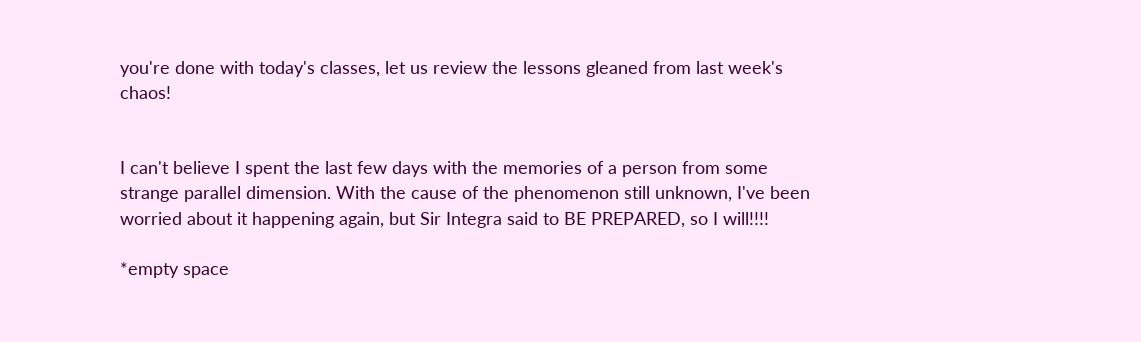you're done with today's classes, let us review the lessons gleaned from last week's chaos!


I can't believe I spent the last few days with the memories of a person from some strange parallel dimension. With the cause of the phenomenon still unknown, I've been worried about it happening again, but Sir Integra said to BE PREPARED, so I will!!!!

*empty space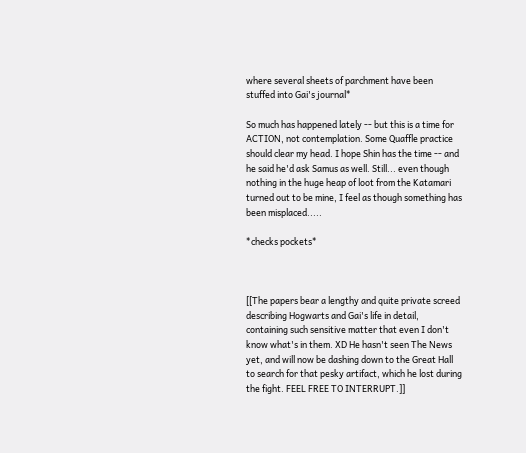where several sheets of parchment have been stuffed into Gai's journal*

So much has happened lately -- but this is a time for ACTION, not contemplation. Some Quaffle practice should clear my head. I hope Shin has the time -- and he said he'd ask Samus as well. Still... even though nothing in the huge heap of loot from the Katamari turned out to be mine, I feel as though something has been misplaced.....

*checks pockets*



[[The papers bear a lengthy and quite private screed describing Hogwarts and Gai's life in detail, containing such sensitive matter that even I don't know what's in them. XD He hasn't seen The News yet, and will now be dashing down to the Great Hall to search for that pesky artifact, which he lost during the fight. FEEL FREE TO INTERRUPT.]]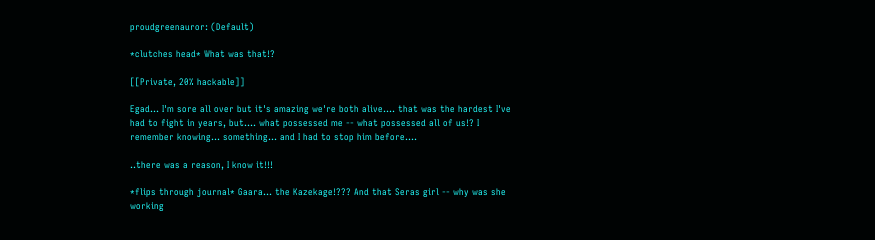proudgreenauror: (Default)

*clutches head* What was that!?

[[Private, 20% hackable]]

Egad... I'm sore all over but it's amazing we're both alive.... that was the hardest I've had to fight in years, but.... what possessed me -- what possessed all of us!? I remember knowing... something... and I had to stop him before....

..there was a reason, I know it!!!

*flips through journal* Gaara... the Kazekage!??? And that Seras girl -- why was she working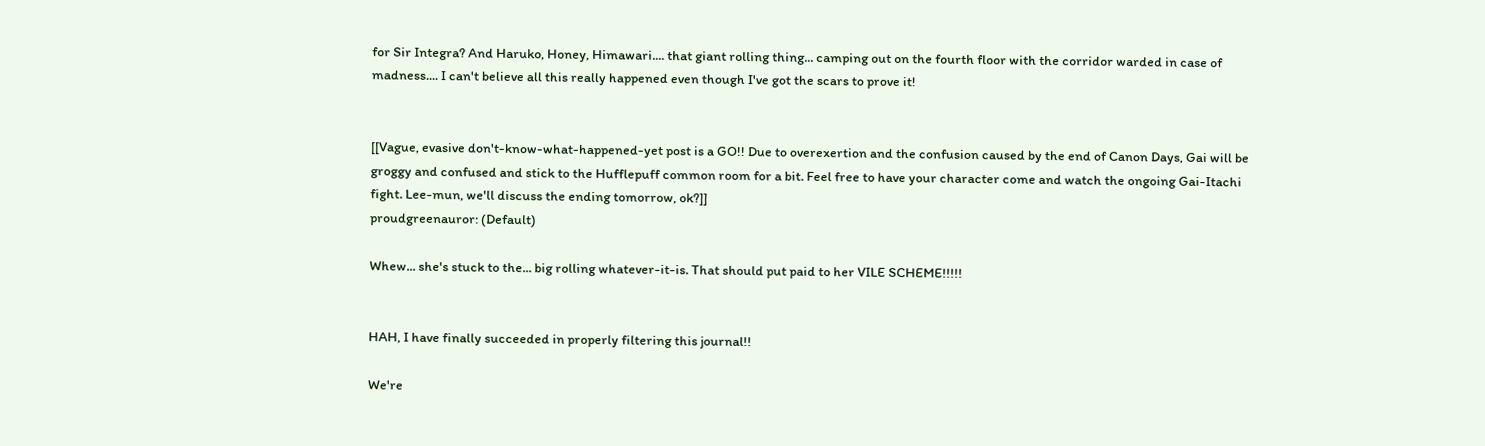for Sir Integra? And Haruko, Honey, Himawari.... that giant rolling thing... camping out on the fourth floor with the corridor warded in case of madness.... I can't believe all this really happened even though I've got the scars to prove it!


[[Vague, evasive don't-know-what-happened-yet post is a GO!! Due to overexertion and the confusion caused by the end of Canon Days, Gai will be groggy and confused and stick to the Hufflepuff common room for a bit. Feel free to have your character come and watch the ongoing Gai-Itachi fight. Lee-mun, we'll discuss the ending tomorrow, ok?]]
proudgreenauror: (Default)

Whew... she's stuck to the... big rolling whatever-it-is. That should put paid to her VILE SCHEME!!!!!


HAH, I have finally succeeded in properly filtering this journal!!

We're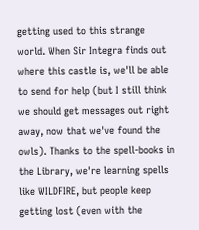getting used to this strange world. When Sir Integra finds out where this castle is, we'll be able to send for help (but I still think we should get messages out right away, now that we've found the owls). Thanks to the spell-books in the Library, we're learning spells like WILDFIRE, but people keep getting lost (even with the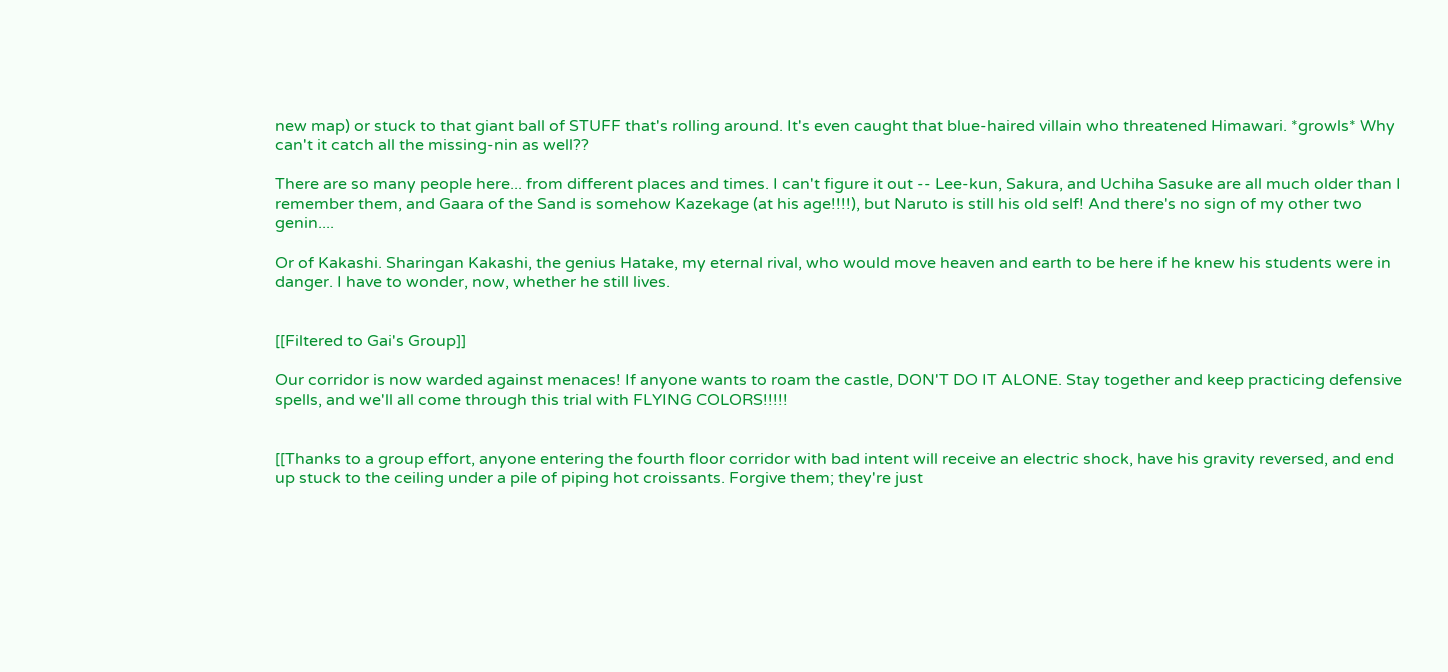new map) or stuck to that giant ball of STUFF that's rolling around. It's even caught that blue-haired villain who threatened Himawari. *growls* Why can't it catch all the missing-nin as well??

There are so many people here... from different places and times. I can't figure it out -- Lee-kun, Sakura, and Uchiha Sasuke are all much older than I remember them, and Gaara of the Sand is somehow Kazekage (at his age!!!!), but Naruto is still his old self! And there's no sign of my other two genin....

Or of Kakashi. Sharingan Kakashi, the genius Hatake, my eternal rival, who would move heaven and earth to be here if he knew his students were in danger. I have to wonder, now, whether he still lives.


[[Filtered to Gai's Group]]

Our corridor is now warded against menaces! If anyone wants to roam the castle, DON'T DO IT ALONE. Stay together and keep practicing defensive spells, and we'll all come through this trial with FLYING COLORS!!!!!


[[Thanks to a group effort, anyone entering the fourth floor corridor with bad intent will receive an electric shock, have his gravity reversed, and end up stuck to the ceiling under a pile of piping hot croissants. Forgive them; they're just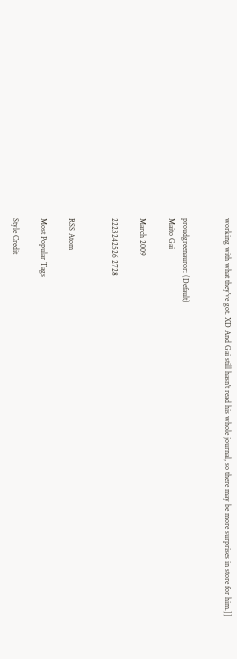working with what they've got. XD And Gai still hasn't read his whole journal, so there may be more surprises in store for him.]]


proudgreenauror: (Default)
Maito Gai

March 2009

2223242526 2728


RSS Atom

Most Popular Tags

Style Credit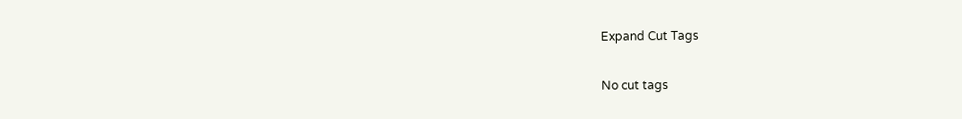Expand Cut Tags

No cut tags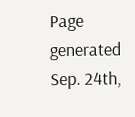Page generated Sep. 24th,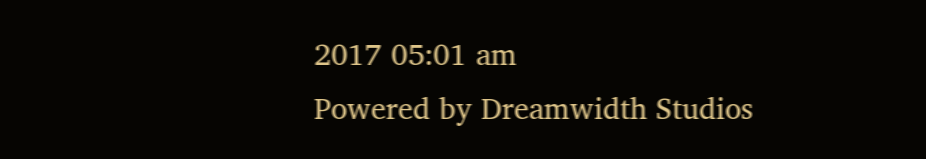2017 05:01 am
Powered by Dreamwidth Studios